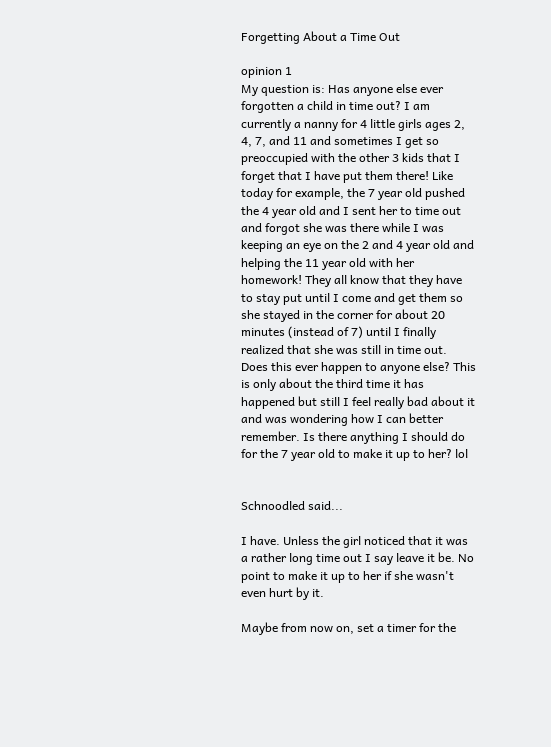Forgetting About a Time Out

opinion 1
My question is: Has anyone else ever forgotten a child in time out? I am currently a nanny for 4 little girls ages 2, 4, 7, and 11 and sometimes I get so preoccupied with the other 3 kids that I forget that I have put them there! Like today for example, the 7 year old pushed the 4 year old and I sent her to time out and forgot she was there while I was keeping an eye on the 2 and 4 year old and helping the 11 year old with her homework! They all know that they have to stay put until I come and get them so she stayed in the corner for about 20 minutes (instead of 7) until I finally realized that she was still in time out. Does this ever happen to anyone else? This is only about the third time it has happened but still I feel really bad about it and was wondering how I can better remember. Is there anything I should do for the 7 year old to make it up to her? lol


Schnoodled said...

I have. Unless the girl noticed that it was a rather long time out I say leave it be. No point to make it up to her if she wasn't even hurt by it.

Maybe from now on, set a timer for the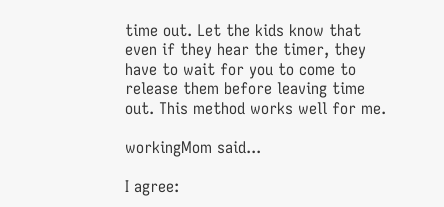time out. Let the kids know that even if they hear the timer, they have to wait for you to come to release them before leaving time out. This method works well for me.

workingMom said...

I agree: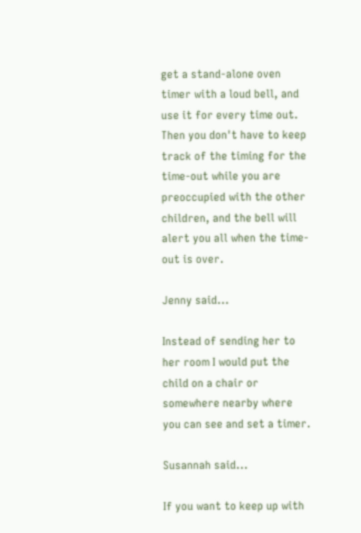get a stand-alone oven timer with a loud bell, and use it for every time out. Then you don't have to keep track of the timing for the time-out while you are preoccupied with the other children, and the bell will alert you all when the time-out is over.

Jenny said...

Instead of sending her to her room I would put the child on a chair or somewhere nearby where you can see and set a timer.

Susannah said...

If you want to keep up with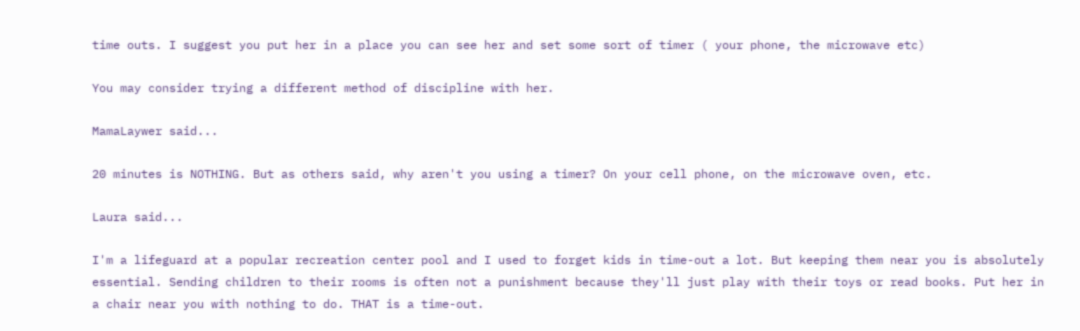time outs. I suggest you put her in a place you can see her and set some sort of timer ( your phone, the microwave etc)

You may consider trying a different method of discipline with her.

MamaLaywer said...

20 minutes is NOTHING. But as others said, why aren't you using a timer? On your cell phone, on the microwave oven, etc.

Laura said...

I'm a lifeguard at a popular recreation center pool and I used to forget kids in time-out a lot. But keeping them near you is absolutely essential. Sending children to their rooms is often not a punishment because they'll just play with their toys or read books. Put her in a chair near you with nothing to do. THAT is a time-out.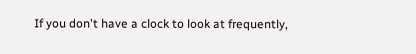If you don't have a clock to look at frequently,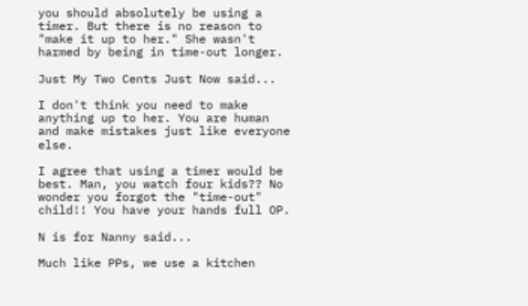you should absolutely be using a timer. But there is no reason to "make it up to her." She wasn't harmed by being in time-out longer.

Just My Two Cents Just Now said...

I don't think you need to make anything up to her. You are human and make mistakes just like everyone else.

I agree that using a timer would be best. Man, you watch four kids?? No wonder you forgot the "time-out" child!! You have your hands full OP.

N is for Nanny said...

Much like PPs, we use a kitchen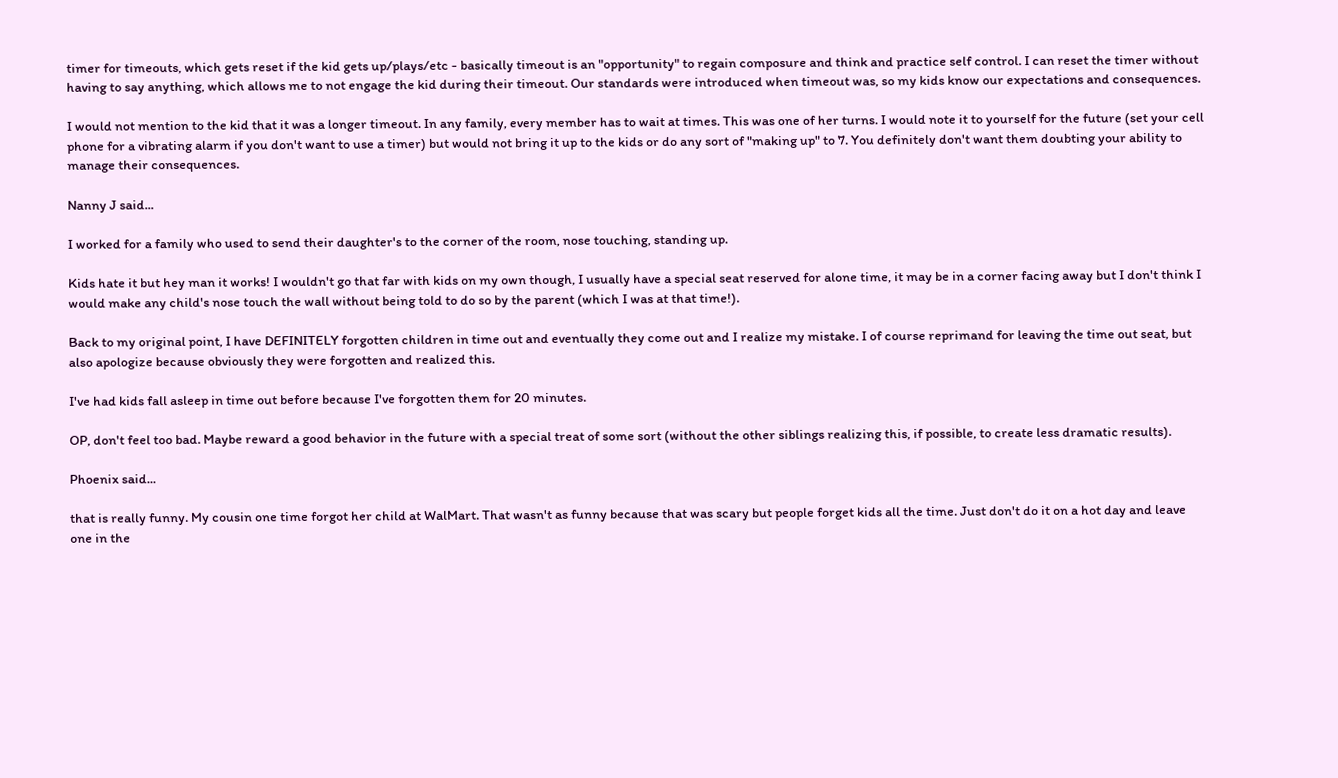timer for timeouts, which gets reset if the kid gets up/plays/etc - basically timeout is an "opportunity" to regain composure and think and practice self control. I can reset the timer without having to say anything, which allows me to not engage the kid during their timeout. Our standards were introduced when timeout was, so my kids know our expectations and consequences.

I would not mention to the kid that it was a longer timeout. In any family, every member has to wait at times. This was one of her turns. I would note it to yourself for the future (set your cell phone for a vibrating alarm if you don't want to use a timer) but would not bring it up to the kids or do any sort of "making up" to 7. You definitely don't want them doubting your ability to manage their consequences.

Nanny J said...

I worked for a family who used to send their daughter's to the corner of the room, nose touching, standing up.

Kids hate it but hey man it works! I wouldn't go that far with kids on my own though, I usually have a special seat reserved for alone time, it may be in a corner facing away but I don't think I would make any child's nose touch the wall without being told to do so by the parent (which I was at that time!).

Back to my original point, I have DEFINITELY forgotten children in time out and eventually they come out and I realize my mistake. I of course reprimand for leaving the time out seat, but also apologize because obviously they were forgotten and realized this.

I've had kids fall asleep in time out before because I've forgotten them for 20 minutes.

OP, don't feel too bad. Maybe reward a good behavior in the future with a special treat of some sort (without the other siblings realizing this, if possible, to create less dramatic results).

Phoenix said...

that is really funny. My cousin one time forgot her child at WalMart. That wasn't as funny because that was scary but people forget kids all the time. Just don't do it on a hot day and leave one in the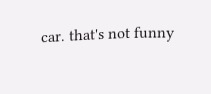car. that's not funny